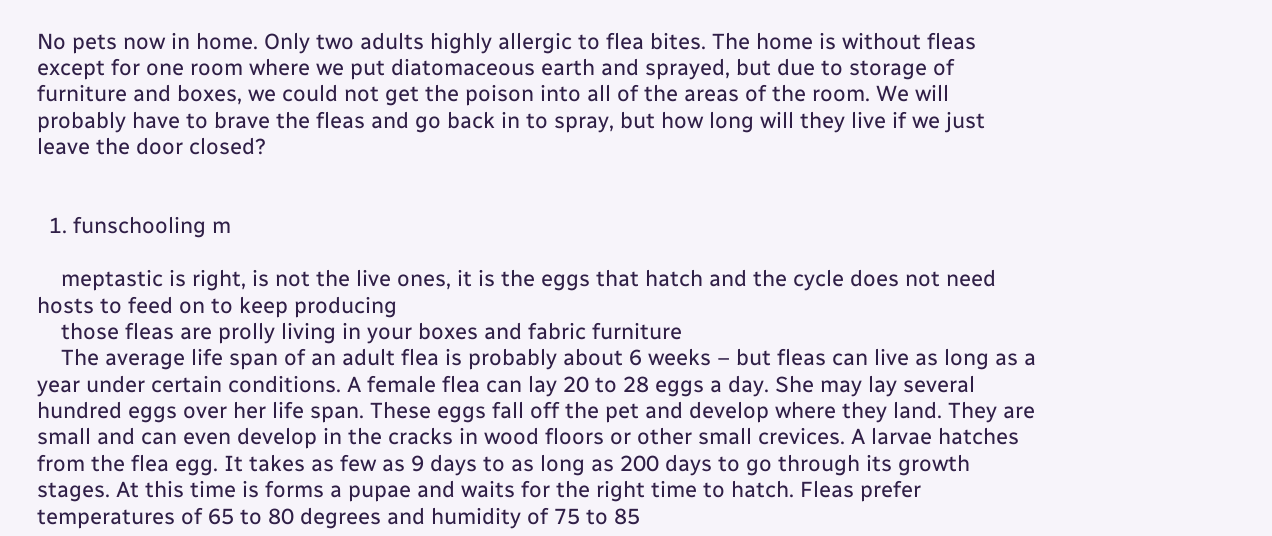No pets now in home. Only two adults highly allergic to flea bites. The home is without fleas except for one room where we put diatomaceous earth and sprayed, but due to storage of furniture and boxes, we could not get the poison into all of the areas of the room. We will probably have to brave the fleas and go back in to spray, but how long will they live if we just leave the door closed?


  1. funschooling m

    meptastic is right, is not the live ones, it is the eggs that hatch and the cycle does not need hosts to feed on to keep producing
    those fleas are prolly living in your boxes and fabric furniture
    The average life span of an adult flea is probably about 6 weeks – but fleas can live as long as a year under certain conditions. A female flea can lay 20 to 28 eggs a day. She may lay several hundred eggs over her life span. These eggs fall off the pet and develop where they land. They are small and can even develop in the cracks in wood floors or other small crevices. A larvae hatches from the flea egg. It takes as few as 9 days to as long as 200 days to go through its growth stages. At this time is forms a pupae and waits for the right time to hatch. Fleas prefer temperatures of 65 to 80 degrees and humidity of 75 to 85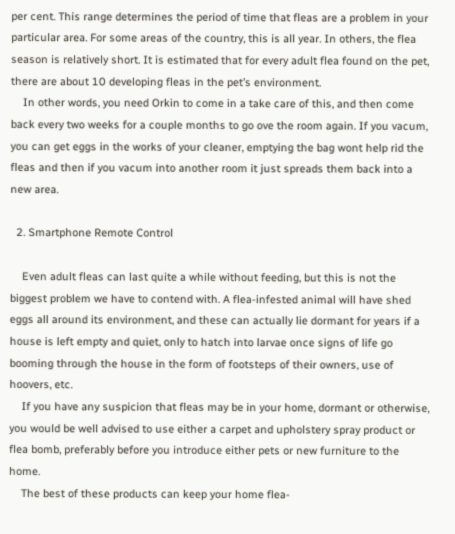per cent. This range determines the period of time that fleas are a problem in your particular area. For some areas of the country, this is all year. In others, the flea season is relatively short. It is estimated that for every adult flea found on the pet, there are about 10 developing fleas in the pet’s environment.
    In other words, you need Orkin to come in a take care of this, and then come back every two weeks for a couple months to go ove the room again. If you vacum, you can get eggs in the works of your cleaner, emptying the bag wont help rid the fleas and then if you vacum into another room it just spreads them back into a new area.

  2. Smartphone Remote Control

    Even adult fleas can last quite a while without feeding, but this is not the biggest problem we have to contend with. A flea-infested animal will have shed eggs all around its environment, and these can actually lie dormant for years if a house is left empty and quiet, only to hatch into larvae once signs of life go booming through the house in the form of footsteps of their owners, use of hoovers, etc.
    If you have any suspicion that fleas may be in your home, dormant or otherwise, you would be well advised to use either a carpet and upholstery spray product or flea bomb, preferably before you introduce either pets or new furniture to the home.
    The best of these products can keep your home flea-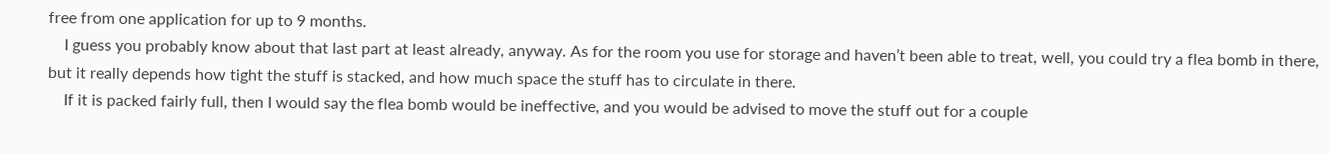free from one application for up to 9 months.
    I guess you probably know about that last part at least already, anyway. As for the room you use for storage and haven’t been able to treat, well, you could try a flea bomb in there, but it really depends how tight the stuff is stacked, and how much space the stuff has to circulate in there.
    If it is packed fairly full, then I would say the flea bomb would be ineffective, and you would be advised to move the stuff out for a couple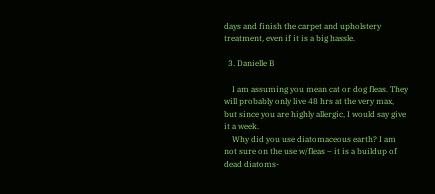days and finish the carpet and upholstery treatment, even if it is a big hassle.

  3. Danielle B

    I am assuming you mean cat or dog fleas. They will probably only live 48 hrs at the very max, but since you are highly allergic, I would say give it a week.
    Why did you use diatomaceous earth? I am not sure on the use w/fleas – it is a buildup of dead diatoms-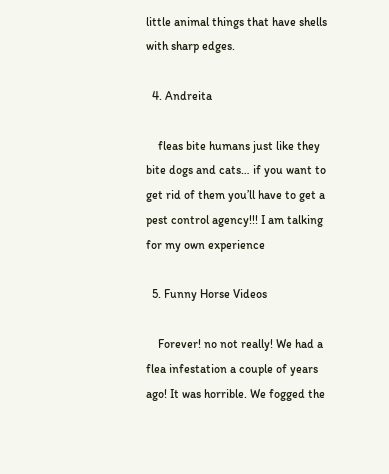little animal things that have shells with sharp edges.

  4. Andreita

    fleas bite humans just like they bite dogs and cats… if you want to get rid of them you’ll have to get a pest control agency!!! I am talking for my own experience

  5. Funny Horse Videos

    Forever! no not really! We had a flea infestation a couple of years ago! It was horrible. We fogged the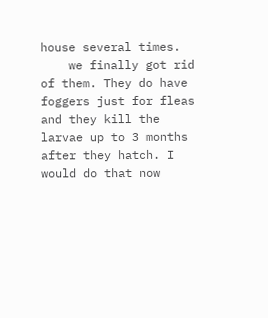house several times.
    we finally got rid of them. They do have foggers just for fleas and they kill the larvae up to 3 months after they hatch. I would do that now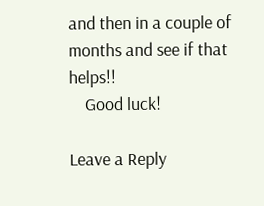and then in a couple of months and see if that helps!!
    Good luck!

Leave a Reply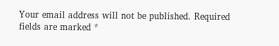Your email address will not be published. Required fields are marked *